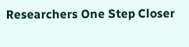Researchers One Step Closer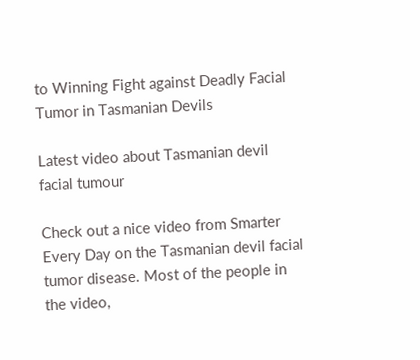to Winning Fight against Deadly Facial Tumor in Tasmanian Devils

Latest video about Tasmanian devil facial tumour

Check out a nice video from Smarter Every Day on the Tasmanian devil facial tumor disease. Most of the people in the video,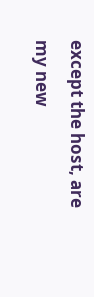except the host, are my new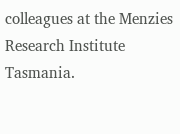colleagues at the Menzies Research Institute Tasmania.